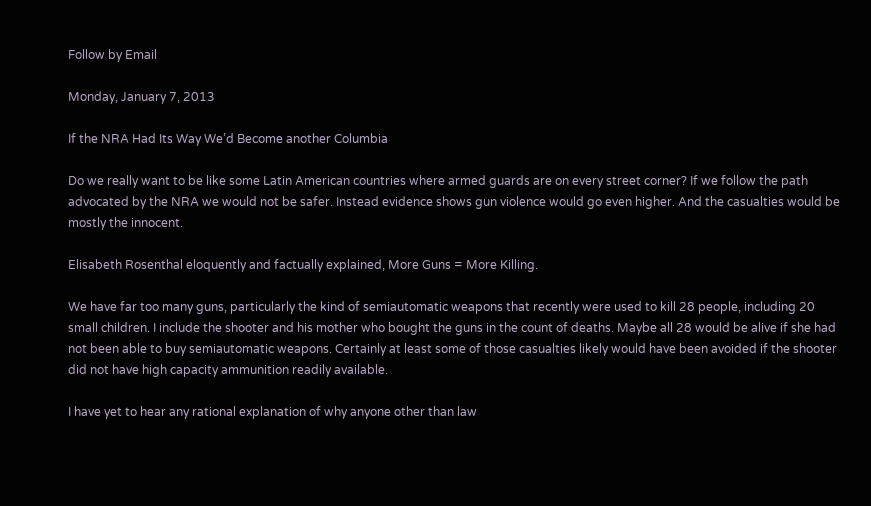Follow by Email

Monday, January 7, 2013

If the NRA Had Its Way We’d Become another Columbia

Do we really want to be like some Latin American countries where armed guards are on every street corner? If we follow the path advocated by the NRA we would not be safer. Instead evidence shows gun violence would go even higher. And the casualties would be mostly the innocent.

Elisabeth Rosenthal eloquently and factually explained, More Guns = More Killing.

We have far too many guns, particularly the kind of semiautomatic weapons that recently were used to kill 28 people, including 20 small children. I include the shooter and his mother who bought the guns in the count of deaths. Maybe all 28 would be alive if she had not been able to buy semiautomatic weapons. Certainly at least some of those casualties likely would have been avoided if the shooter did not have high capacity ammunition readily available.

I have yet to hear any rational explanation of why anyone other than law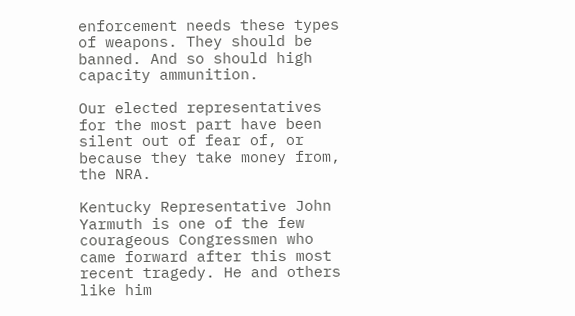enforcement needs these types of weapons. They should be banned. And so should high capacity ammunition.

Our elected representatives for the most part have been silent out of fear of, or because they take money from, the NRA.

Kentucky Representative John Yarmuth is one of the few courageous Congressmen who came forward after this most recent tragedy. He and others like him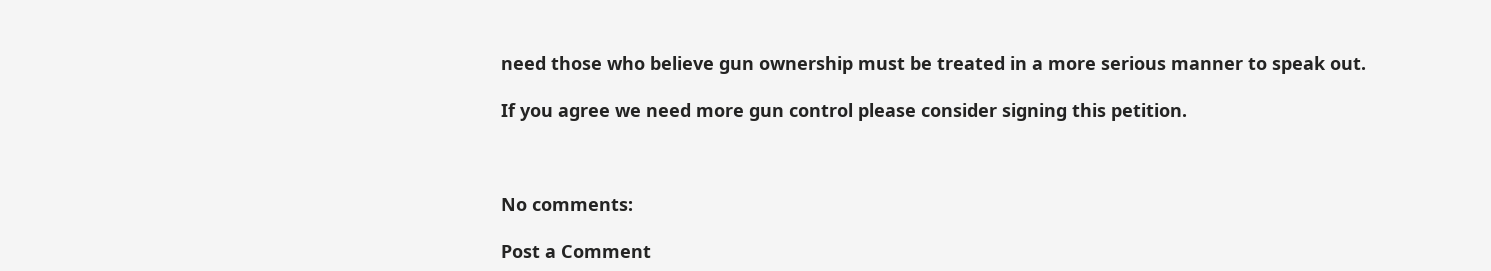need those who believe gun ownership must be treated in a more serious manner to speak out.

If you agree we need more gun control please consider signing this petition.



No comments:

Post a Comment